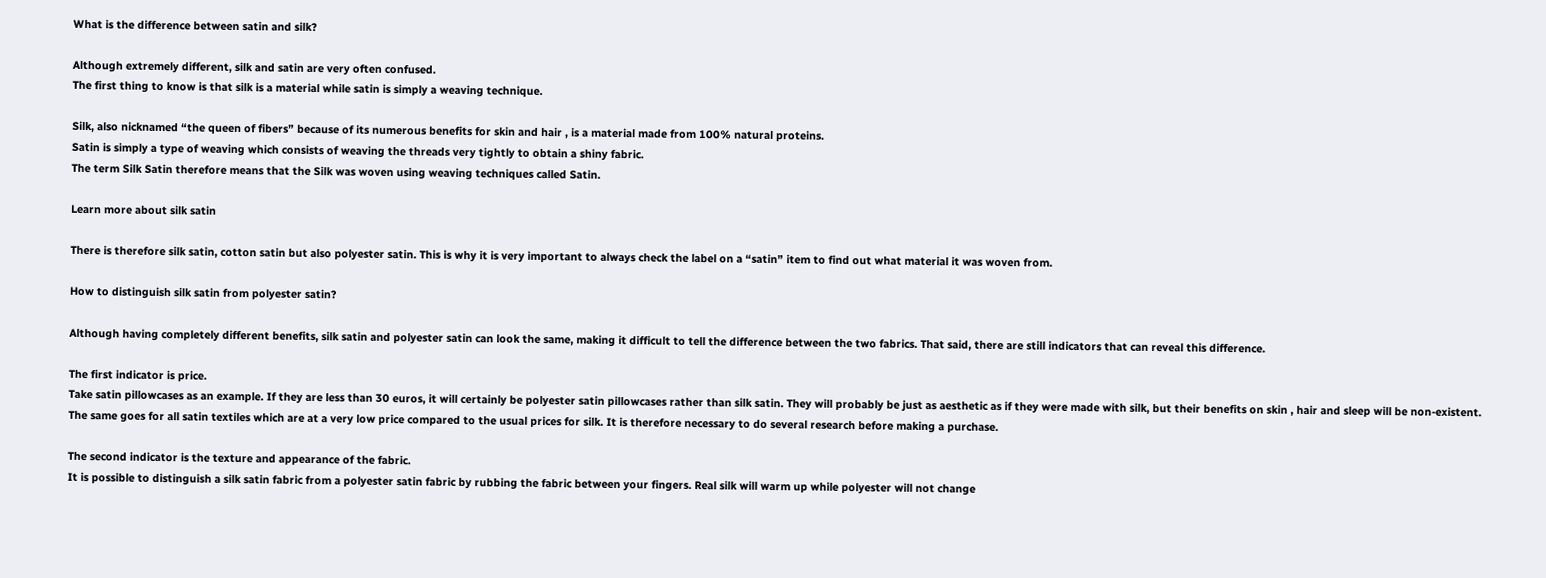What is the difference between satin and silk?

Although extremely different, silk and satin are very often confused.
The first thing to know is that silk is a material while satin is simply a weaving technique.

Silk, also nicknamed “the queen of fibers” because of its numerous benefits for skin and hair , is a material made from 100% natural proteins.
Satin is simply a type of weaving which consists of weaving the threads very tightly to obtain a shiny fabric.
The term Silk Satin therefore means that the Silk was woven using weaving techniques called Satin.

Learn more about silk satin

There is therefore silk satin, cotton satin but also polyester satin. This is why it is very important to always check the label on a “satin” item to find out what material it was woven from.

How to distinguish silk satin from polyester satin?

Although having completely different benefits, silk satin and polyester satin can look the same, making it difficult to tell the difference between the two fabrics. That said, there are still indicators that can reveal this difference.

The first indicator is price.
Take satin pillowcases as an example. If they are less than 30 euros, it will certainly be polyester satin pillowcases rather than silk satin. They will probably be just as aesthetic as if they were made with silk, but their benefits on skin , hair and sleep will be non-existent.
The same goes for all satin textiles which are at a very low price compared to the usual prices for silk. It is therefore necessary to do several research before making a purchase.

The second indicator is the texture and appearance of the fabric.
It is possible to distinguish a silk satin fabric from a polyester satin fabric by rubbing the fabric between your fingers. Real silk will warm up while polyester will not change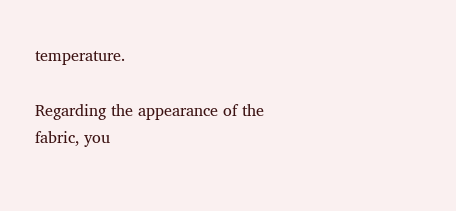temperature.

Regarding the appearance of the fabric, you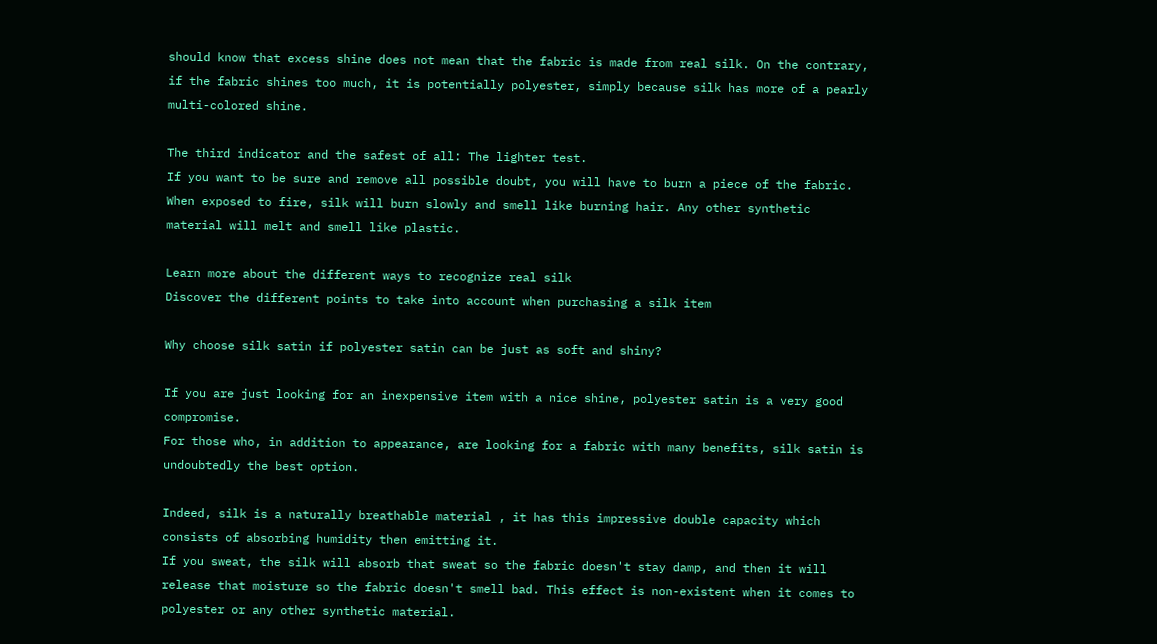should know that excess shine does not mean that the fabric is made from real silk. On the contrary, if the fabric shines too much, it is potentially polyester, simply because silk has more of a pearly multi-colored shine.

The third indicator and the safest of all: The lighter test.
If you want to be sure and remove all possible doubt, you will have to burn a piece of the fabric.
When exposed to fire, silk will burn slowly and smell like burning hair. Any other synthetic material will melt and smell like plastic.

Learn more about the different ways to recognize real silk
Discover the different points to take into account when purchasing a silk item

Why choose silk satin if polyester satin can be just as soft and shiny?

If you are just looking for an inexpensive item with a nice shine, polyester satin is a very good compromise.
For those who, in addition to appearance, are looking for a fabric with many benefits, silk satin is undoubtedly the best option.

Indeed, silk is a naturally breathable material , it has this impressive double capacity which consists of absorbing humidity then emitting it.
If you sweat, the silk will absorb that sweat so the fabric doesn't stay damp, and then it will release that moisture so the fabric doesn't smell bad. This effect is non-existent when it comes to polyester or any other synthetic material.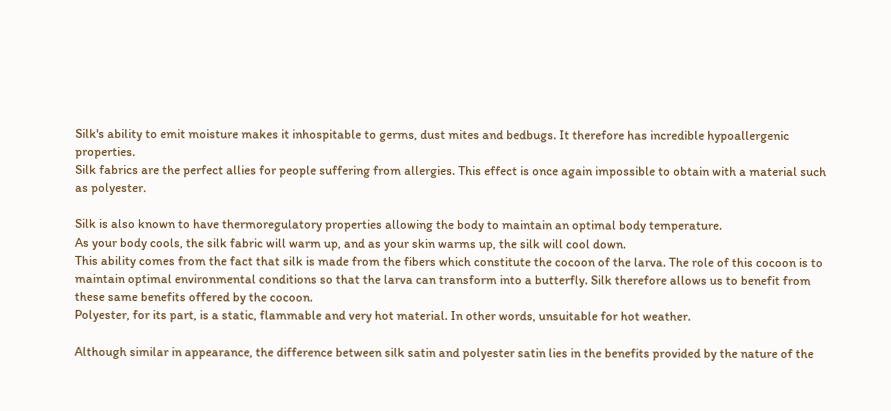Silk's ability to emit moisture makes it inhospitable to germs, dust mites and bedbugs. It therefore has incredible hypoallergenic properties.
Silk fabrics are the perfect allies for people suffering from allergies. This effect is once again impossible to obtain with a material such as polyester.

Silk is also known to have thermoregulatory properties allowing the body to maintain an optimal body temperature.
As your body cools, the silk fabric will warm up, and as your skin warms up, the silk will cool down.
This ability comes from the fact that silk is made from the fibers which constitute the cocoon of the larva. The role of this cocoon is to maintain optimal environmental conditions so that the larva can transform into a butterfly. Silk therefore allows us to benefit from these same benefits offered by the cocoon.
Polyester, for its part, is a static, flammable and very hot material. In other words, unsuitable for hot weather.

Although similar in appearance, the difference between silk satin and polyester satin lies in the benefits provided by the nature of the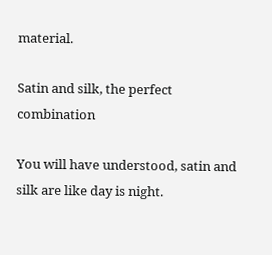material.

Satin and silk, the perfect combination

You will have understood, satin and silk are like day is night.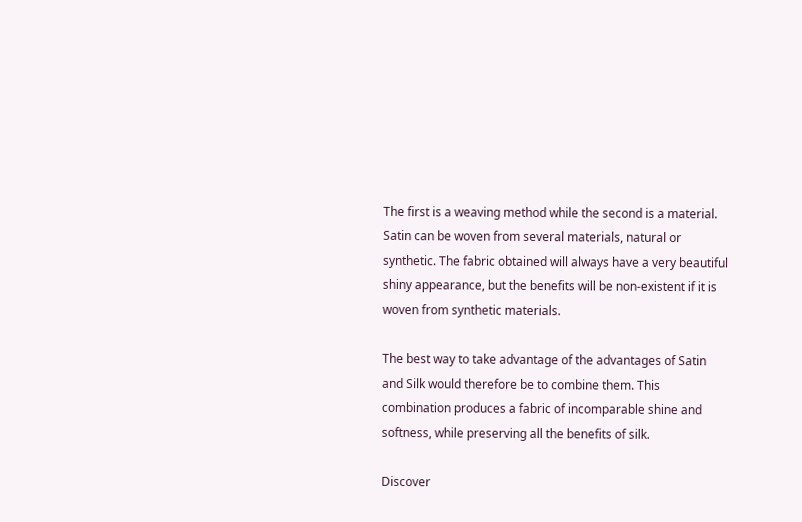The first is a weaving method while the second is a material.
Satin can be woven from several materials, natural or synthetic. The fabric obtained will always have a very beautiful shiny appearance, but the benefits will be non-existent if it is woven from synthetic materials.

The best way to take advantage of the advantages of Satin and Silk would therefore be to combine them. This combination produces a fabric of incomparable shine and softness, while preserving all the benefits of silk.

Discover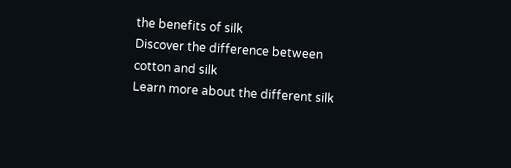the benefits of silk
Discover the difference between cotton and silk
Learn more about the different silk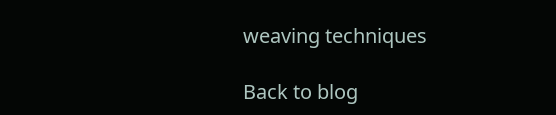weaving techniques

Back to blog